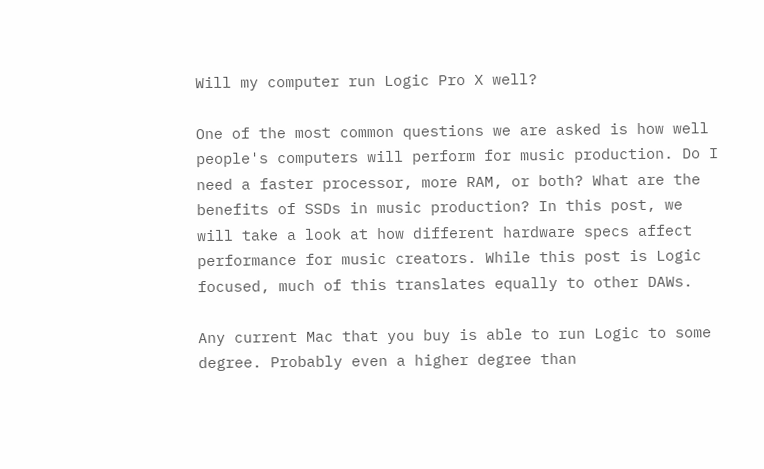Will my computer run Logic Pro X well?

One of the most common questions we are asked is how well people's computers will perform for music production. Do I need a faster processor, more RAM, or both? What are the benefits of SSDs in music production? In this post, we will take a look at how different hardware specs affect performance for music creators. While this post is Logic focused, much of this translates equally to other DAWs.

Any current Mac that you buy is able to run Logic to some degree. Probably even a higher degree than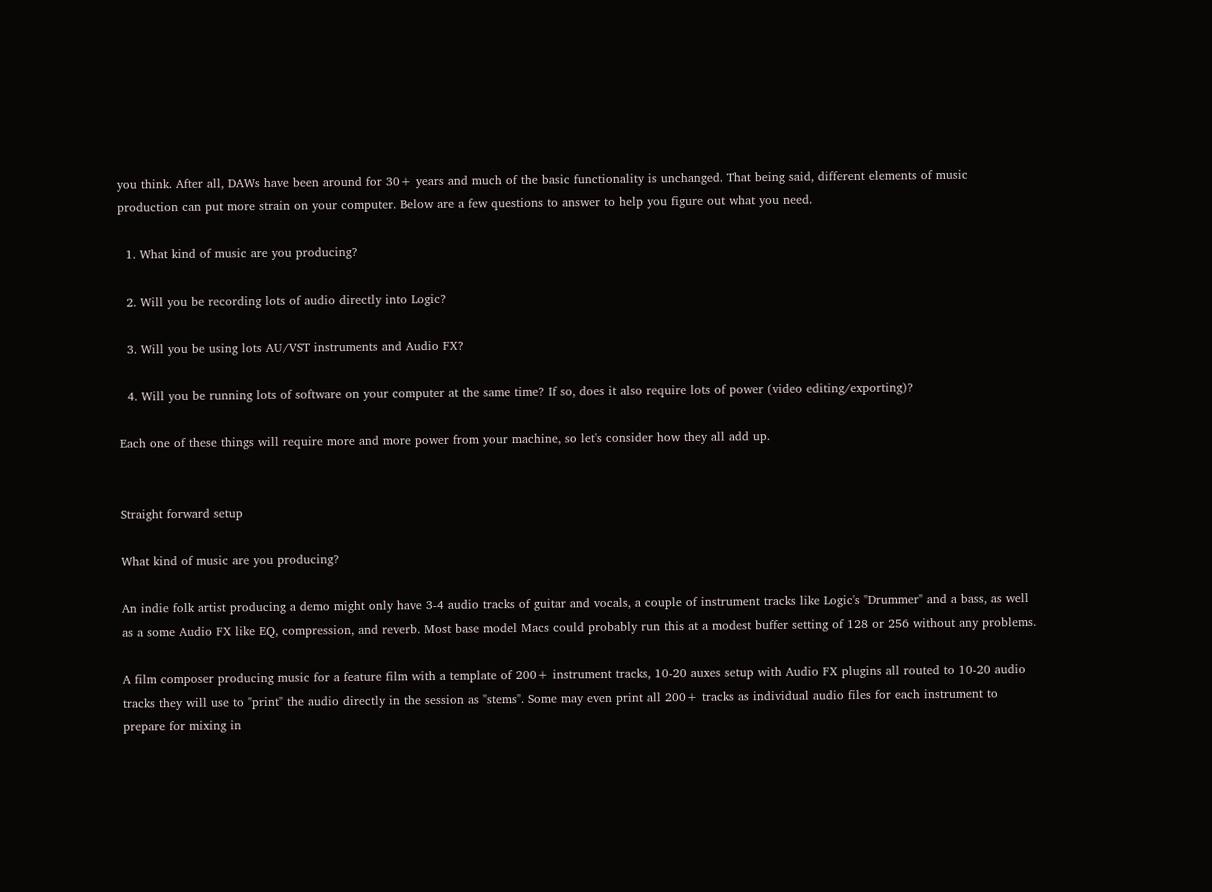you think. After all, DAWs have been around for 30+ years and much of the basic functionality is unchanged. That being said, different elements of music production can put more strain on your computer. Below are a few questions to answer to help you figure out what you need.

  1. What kind of music are you producing?

  2. Will you be recording lots of audio directly into Logic?

  3. Will you be using lots AU/VST instruments and Audio FX?

  4. Will you be running lots of software on your computer at the same time? If so, does it also require lots of power (video editing/exporting)?

Each one of these things will require more and more power from your machine, so let's consider how they all add up.


Straight forward setup

What kind of music are you producing?

An indie folk artist producing a demo might only have 3-4 audio tracks of guitar and vocals, a couple of instrument tracks like Logic's "Drummer" and a bass, as well as a some Audio FX like EQ, compression, and reverb. Most base model Macs could probably run this at a modest buffer setting of 128 or 256 without any problems.

A film composer producing music for a feature film with a template of 200+ instrument tracks, 10-20 auxes setup with Audio FX plugins all routed to 10-20 audio tracks they will use to "print" the audio directly in the session as "stems". Some may even print all 200+ tracks as individual audio files for each instrument to prepare for mixing in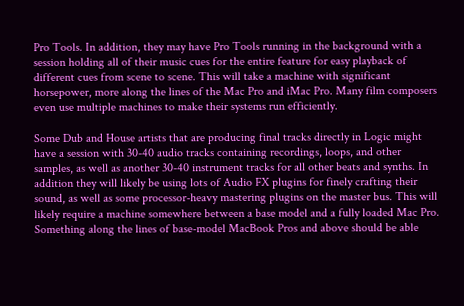Pro Tools. In addition, they may have Pro Tools running in the background with a session holding all of their music cues for the entire feature for easy playback of different cues from scene to scene. This will take a machine with significant horsepower, more along the lines of the Mac Pro and iMac Pro. Many film composers even use multiple machines to make their systems run efficiently.

Some Dub and House artists that are producing final tracks directly in Logic might have a session with 30-40 audio tracks containing recordings, loops, and other samples, as well as another 30-40 instrument tracks for all other beats and synths. In addition they will likely be using lots of Audio FX plugins for finely crafting their sound, as well as some processor-heavy mastering plugins on the master bus. This will likely require a machine somewhere between a base model and a fully loaded Mac Pro. Something along the lines of base-model MacBook Pros and above should be able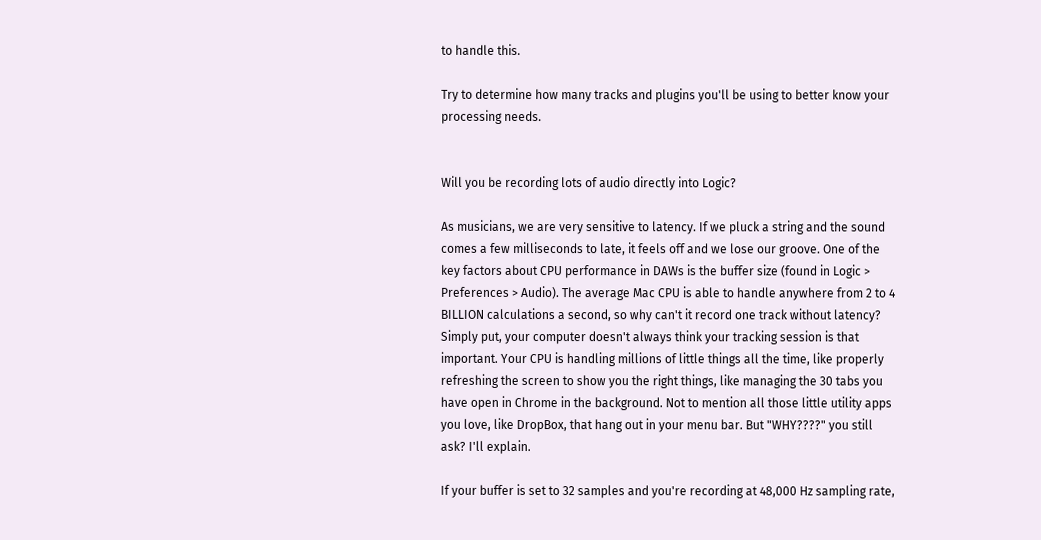to handle this.

Try to determine how many tracks and plugins you'll be using to better know your processing needs.


Will you be recording lots of audio directly into Logic?

As musicians, we are very sensitive to latency. If we pluck a string and the sound comes a few milliseconds to late, it feels off and we lose our groove. One of the key factors about CPU performance in DAWs is the buffer size (found in Logic > Preferences > Audio). The average Mac CPU is able to handle anywhere from 2 to 4 BILLION calculations a second, so why can't it record one track without latency? Simply put, your computer doesn't always think your tracking session is that important. Your CPU is handling millions of little things all the time, like properly refreshing the screen to show you the right things, like managing the 30 tabs you have open in Chrome in the background. Not to mention all those little utility apps you love, like DropBox, that hang out in your menu bar. But "WHY????" you still ask? I'll explain.

If your buffer is set to 32 samples and you're recording at 48,000 Hz sampling rate,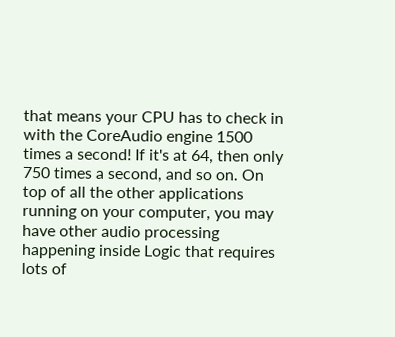that means your CPU has to check in with the CoreAudio engine 1500 times a second! If it's at 64, then only 750 times a second, and so on. On top of all the other applications running on your computer, you may have other audio processing happening inside Logic that requires lots of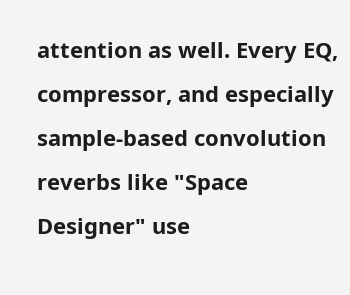attention as well. Every EQ, compressor, and especially sample-based convolution reverbs like "Space Designer" use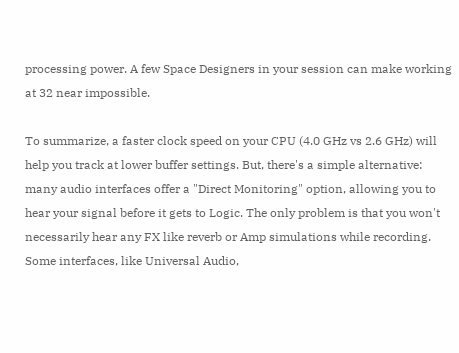processing power. A few Space Designers in your session can make working at 32 near impossible.

To summarize, a faster clock speed on your CPU (4.0 GHz vs 2.6 GHz) will help you track at lower buffer settings. But, there's a simple alternative: many audio interfaces offer a "Direct Monitoring" option, allowing you to hear your signal before it gets to Logic. The only problem is that you won't necessarily hear any FX like reverb or Amp simulations while recording. Some interfaces, like Universal Audio,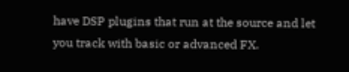have DSP plugins that run at the source and let you track with basic or advanced FX.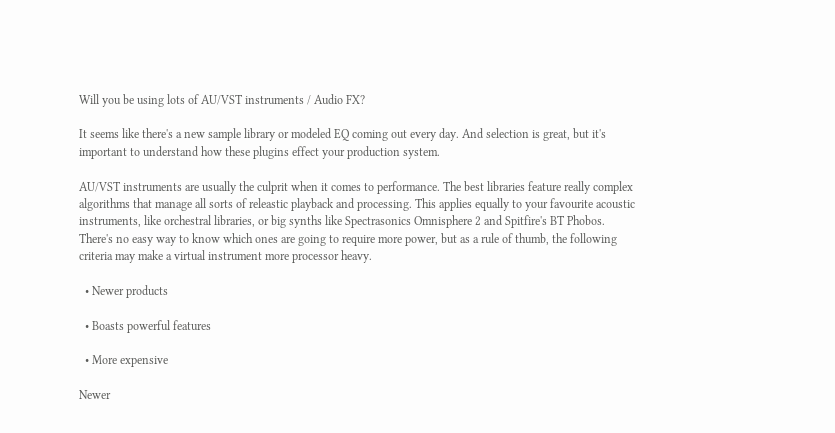Will you be using lots of AU/VST instruments / Audio FX?

It seems like there's a new sample library or modeled EQ coming out every day. And selection is great, but it's important to understand how these plugins effect your production system.

AU/VST instruments are usually the culprit when it comes to performance. The best libraries feature really complex algorithms that manage all sorts of releastic playback and processing. This applies equally to your favourite acoustic instruments, like orchestral libraries, or big synths like Spectrasonics Omnisphere 2 and Spitfire's BT Phobos. There's no easy way to know which ones are going to require more power, but as a rule of thumb, the following criteria may make a virtual instrument more processor heavy.

  • Newer products

  • Boasts powerful features

  • More expensive

Newer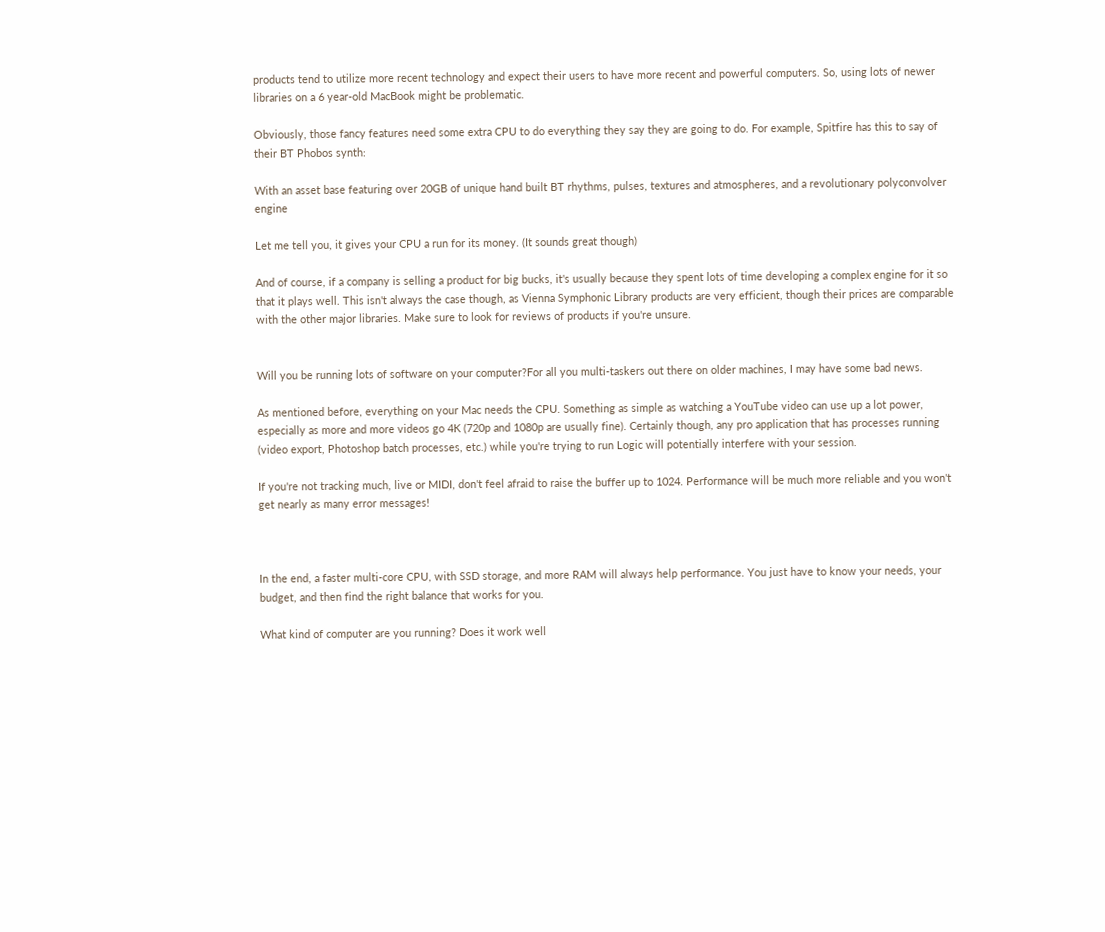products tend to utilize more recent technology and expect their users to have more recent and powerful computers. So, using lots of newer libraries on a 6 year-old MacBook might be problematic.

Obviously, those fancy features need some extra CPU to do everything they say they are going to do. For example, Spitfire has this to say of their BT Phobos synth:

With an asset base featuring over 20GB of unique hand built BT rhythms, pulses, textures and atmospheres, and a revolutionary polyconvolver engine

Let me tell you, it gives your CPU a run for its money. (It sounds great though)

And of course, if a company is selling a product for big bucks, it's usually because they spent lots of time developing a complex engine for it so that it plays well. This isn't always the case though, as Vienna Symphonic Library products are very efficient, though their prices are comparable with the other major libraries. Make sure to look for reviews of products if you're unsure.


Will you be running lots of software on your computer?For all you multi-taskers out there on older machines, I may have some bad news.

As mentioned before, everything on your Mac needs the CPU. Something as simple as watching a YouTube video can use up a lot power, especially as more and more videos go 4K (720p and 1080p are usually fine). Certainly though, any pro application that has processes running (video export, Photoshop batch processes, etc.) while you're trying to run Logic will potentially interfere with your session.

If you're not tracking much, live or MIDI, don't feel afraid to raise the buffer up to 1024. Performance will be much more reliable and you won't get nearly as many error messages!



In the end, a faster multi-core CPU, with SSD storage, and more RAM will always help performance. You just have to know your needs, your budget, and then find the right balance that works for you.

What kind of computer are you running? Does it work well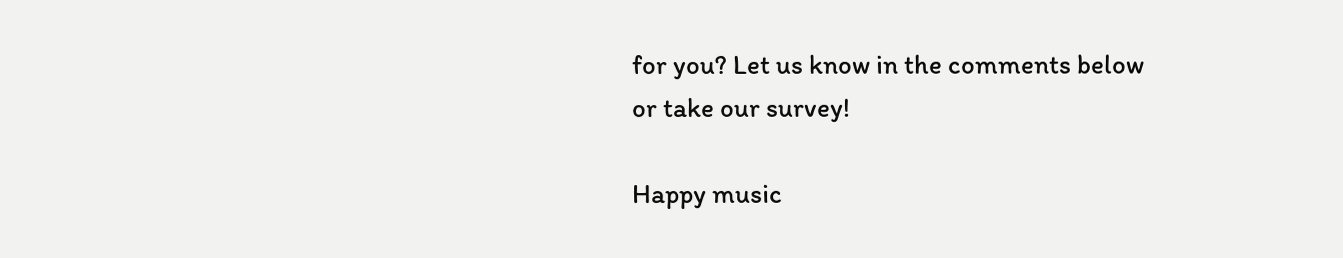for you? Let us know in the comments below or take our survey!

Happy music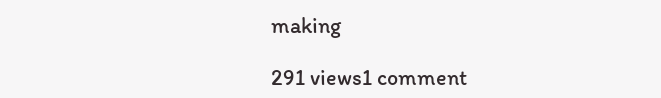making

291 views1 comment